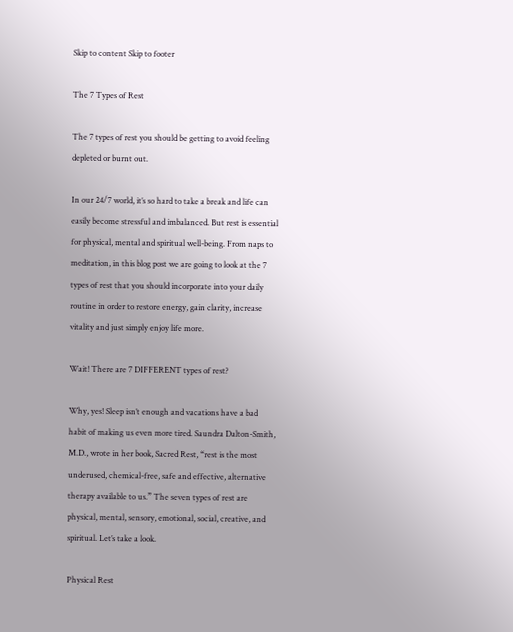Skip to content Skip to footer

The 7 Types of Rest

The 7 types of rest you should be getting to avoid feeling depleted or burnt out.

In our 24/7 world, it’s so hard to take a break and life can easily become stressful and imbalanced. But rest is essential for physical, mental and spiritual well-being. From naps to meditation, in this blog post we are going to look at the 7 types of rest that you should incorporate into your daily routine in order to restore energy, gain clarity, increase vitality and just simply enjoy life more.

Wait! There are 7 DIFFERENT types of rest?

Why, yes! Sleep isn’t enough and vacations have a bad habit of making us even more tired. Saundra Dalton-Smith, M.D., wrote in her book, Sacred Rest, “rest is the most underused, chemical-free, safe and effective, alternative therapy available to us.” The seven types of rest are physical, mental, sensory, emotional, social, creative, and spiritual. Let’s take a look.

Physical Rest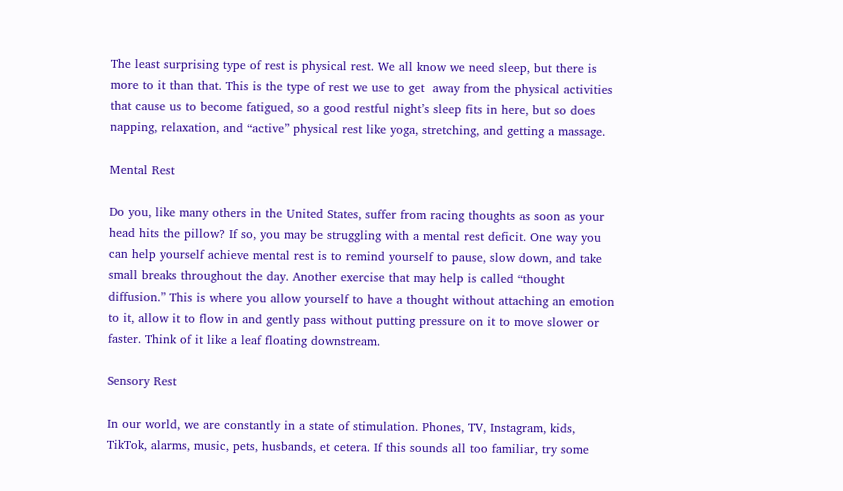The least surprising type of rest is physical rest. We all know we need sleep, but there is more to it than that. This is the type of rest we use to get  away from the physical activities that cause us to become fatigued, so a good restful night’s sleep fits in here, but so does napping, relaxation, and “active” physical rest like yoga, stretching, and getting a massage.

Mental Rest

Do you, like many others in the United States, suffer from racing thoughts as soon as your head hits the pillow? If so, you may be struggling with a mental rest deficit. One way you can help yourself achieve mental rest is to remind yourself to pause, slow down, and take small breaks throughout the day. Another exercise that may help is called “thought diffusion.” This is where you allow yourself to have a thought without attaching an emotion to it, allow it to flow in and gently pass without putting pressure on it to move slower or faster. Think of it like a leaf floating downstream.

Sensory Rest

In our world, we are constantly in a state of stimulation. Phones, TV, Instagram, kids, TikTok, alarms, music, pets, husbands, et cetera. If this sounds all too familiar, try some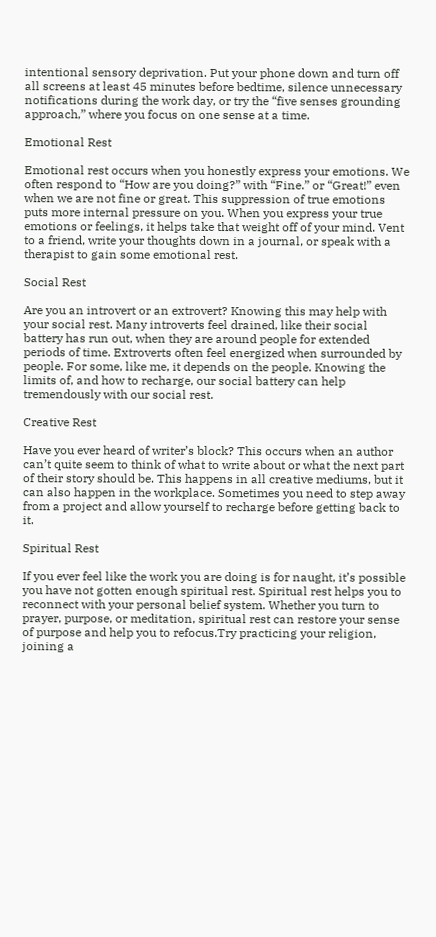intentional sensory deprivation. Put your phone down and turn off all screens at least 45 minutes before bedtime, silence unnecessary notifications during the work day, or try the “five senses grounding approach,” where you focus on one sense at a time.

Emotional Rest

Emotional rest occurs when you honestly express your emotions. We often respond to “How are you doing?” with “Fine.” or “Great!” even when we are not fine or great. This suppression of true emotions puts more internal pressure on you. When you express your true emotions or feelings, it helps take that weight off of your mind. Vent to a friend, write your thoughts down in a journal, or speak with a therapist to gain some emotional rest.

Social Rest

Are you an introvert or an extrovert? Knowing this may help with your social rest. Many introverts feel drained, like their social battery has run out, when they are around people for extended periods of time. Extroverts often feel energized when surrounded by people. For some, like me, it depends on the people. Knowing the limits of, and how to recharge, our social battery can help tremendously with our social rest.

Creative Rest

Have you ever heard of writer’s block? This occurs when an author can’t quite seem to think of what to write about or what the next part of their story should be. This happens in all creative mediums, but it can also happen in the workplace. Sometimes you need to step away from a project and allow yourself to recharge before getting back to it.

Spiritual Rest

If you ever feel like the work you are doing is for naught, it’s possible you have not gotten enough spiritual rest. Spiritual rest helps you to reconnect with your personal belief system. Whether you turn to prayer, purpose, or meditation, spiritual rest can restore your sense of purpose and help you to refocus.Try practicing your religion, joining a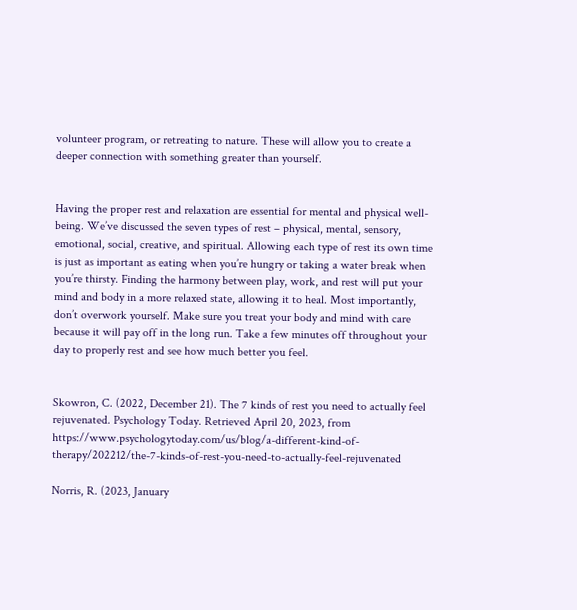volunteer program, or retreating to nature. These will allow you to create a deeper connection with something greater than yourself.


Having the proper rest and relaxation are essential for mental and physical well-being. We’ve discussed the seven types of rest – physical, mental, sensory, emotional, social, creative, and spiritual. Allowing each type of rest its own time is just as important as eating when you’re hungry or taking a water break when you’re thirsty. Finding the harmony between play, work, and rest will put your mind and body in a more relaxed state, allowing it to heal. Most importantly, don’t overwork yourself. Make sure you treat your body and mind with care because it will pay off in the long run. Take a few minutes off throughout your day to properly rest and see how much better you feel.


Skowron, C. (2022, December 21). The 7 kinds of rest you need to actually feel rejuvenated. Psychology Today. Retrieved April 20, 2023, from https://www.psychologytoday.com/us/blog/a-different-kind-of-therapy/202212/the-7-kinds-of-rest-you-need-to-actually-feel-rejuvenated

Norris, R. (2023, January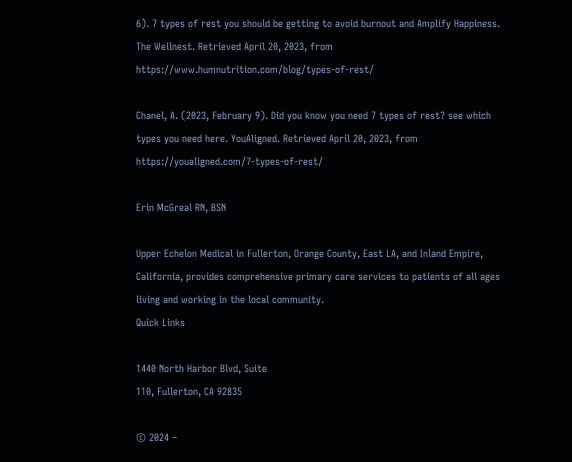6). 7 types of rest you should be getting to avoid burnout and Amplify Happiness. The Wellnest. Retrieved April 20, 2023, from https://www.humnutrition.com/blog/types-of-rest/

Chanel, A. (2023, February 9). Did you know you need 7 types of rest? see which types you need here. YouAligned. Retrieved April 20, 2023, from https://youaligned.com/7-types-of-rest/

Erin McGreal RN, BSN

Upper Echelon Medical in Fullerton, Orange County, East LA, and Inland Empire, California, provides comprehensive primary care services to patients of all ages living and working in the local community.
Quick Links

1440 North Harbor Blvd, Suite
110, Fullerton, CA 92835

© 2024 –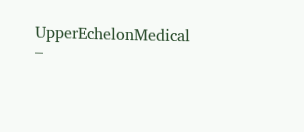UpperEchelonMedical –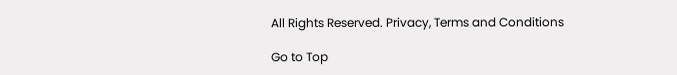All Rights Reserved. Privacy, Terms and Conditions

Go to Top